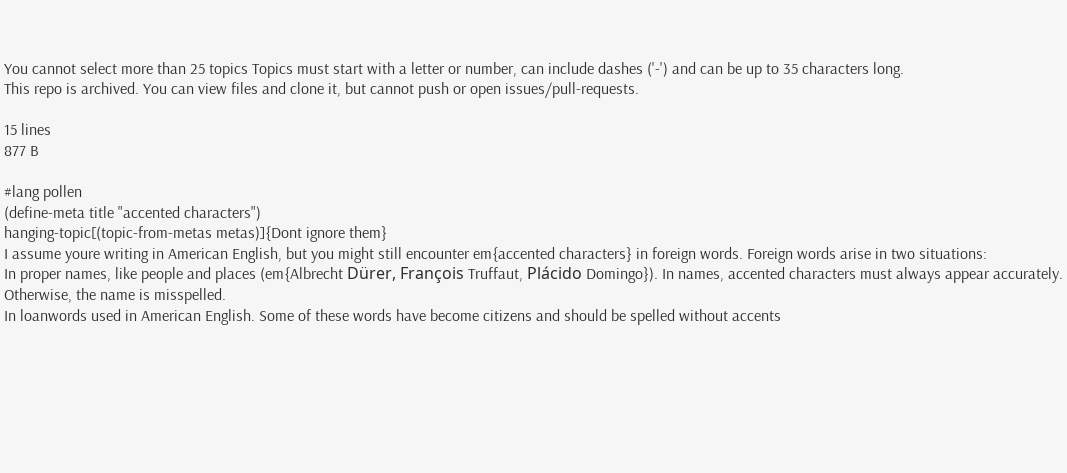You cannot select more than 25 topics Topics must start with a letter or number, can include dashes ('-') and can be up to 35 characters long.
This repo is archived. You can view files and clone it, but cannot push or open issues/pull-requests.

15 lines
877 B

#lang pollen
(define-meta title "accented characters")
hanging-topic[(topic-from-metas metas)]{Dont ignore them}
I assume youre writing in American English, but you might still encounter em{accented characters} in foreign words. Foreign words arise in two situations:
In proper names, like people and places (em{Albrecht Dürer, François Truffaut, Plácido Domingo}). In names, accented characters must always appear accurately. Otherwise, the name is misspelled.
In loanwords used in American English. Some of these words have become citizens and should be spelled without accents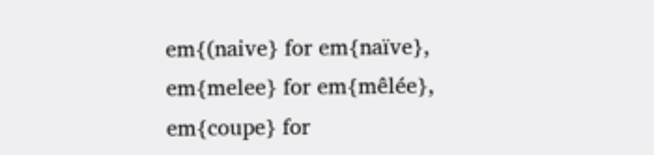em{(naive} for em{naïve}, em{melee} for em{mêlée}, em{coupe} for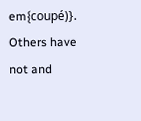em{coupé)}. Others have not and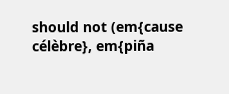should not (em{cause célèbre}, em{piña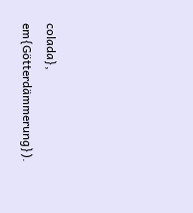colada}, em{Götterdämmerung}).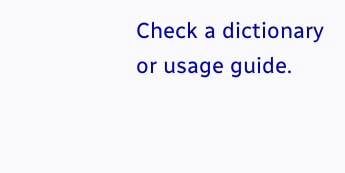Check a dictionary or usage guide.